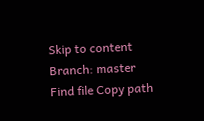Skip to content
Branch: master
Find file Copy path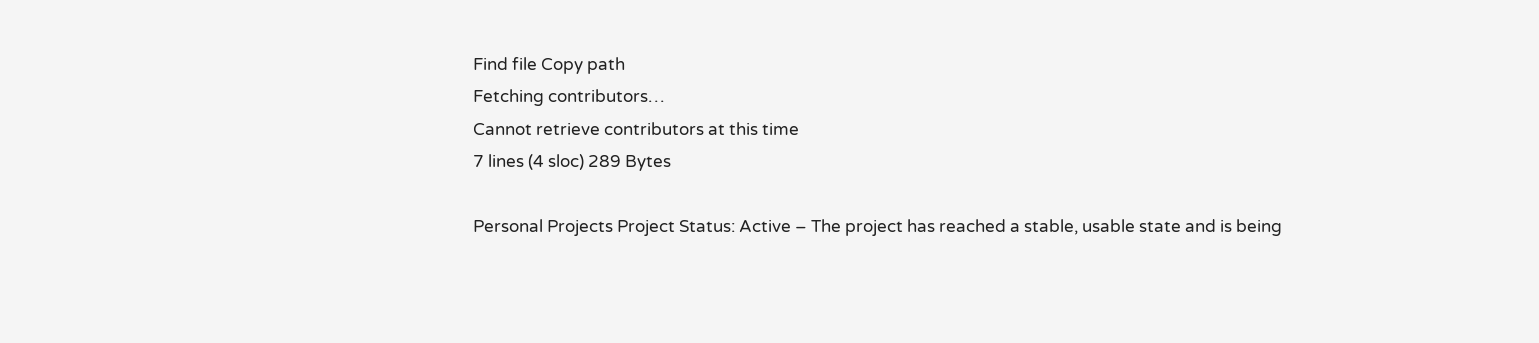Find file Copy path
Fetching contributors…
Cannot retrieve contributors at this time
7 lines (4 sloc) 289 Bytes

Personal Projects Project Status: Active – The project has reached a stable, usable state and is being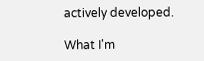actively developed.

What I'm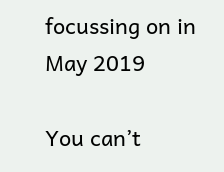focussing on in May 2019

You can’t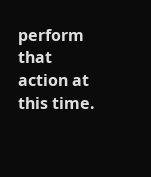perform that action at this time.